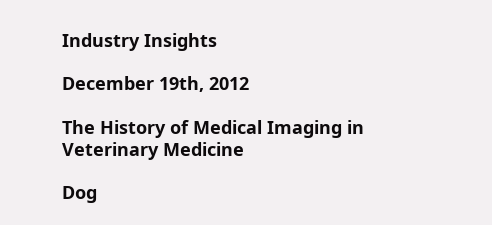Industry Insights

December 19th, 2012

The History of Medical Imaging in Veterinary Medicine

Dog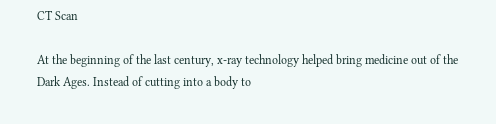CT Scan

At the beginning of the last century, x-ray technology helped bring medicine out of the Dark Ages. Instead of cutting into a body to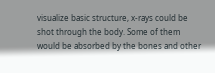visualize basic structure, x-rays could be shot through the body. Some of them would be absorbed by the bones and other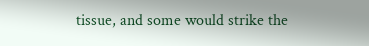tissue, and some would strike the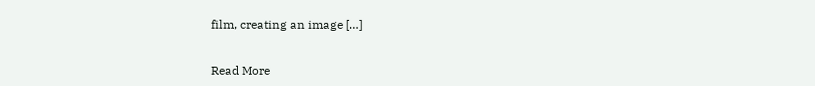film, creating an image […]


Read More